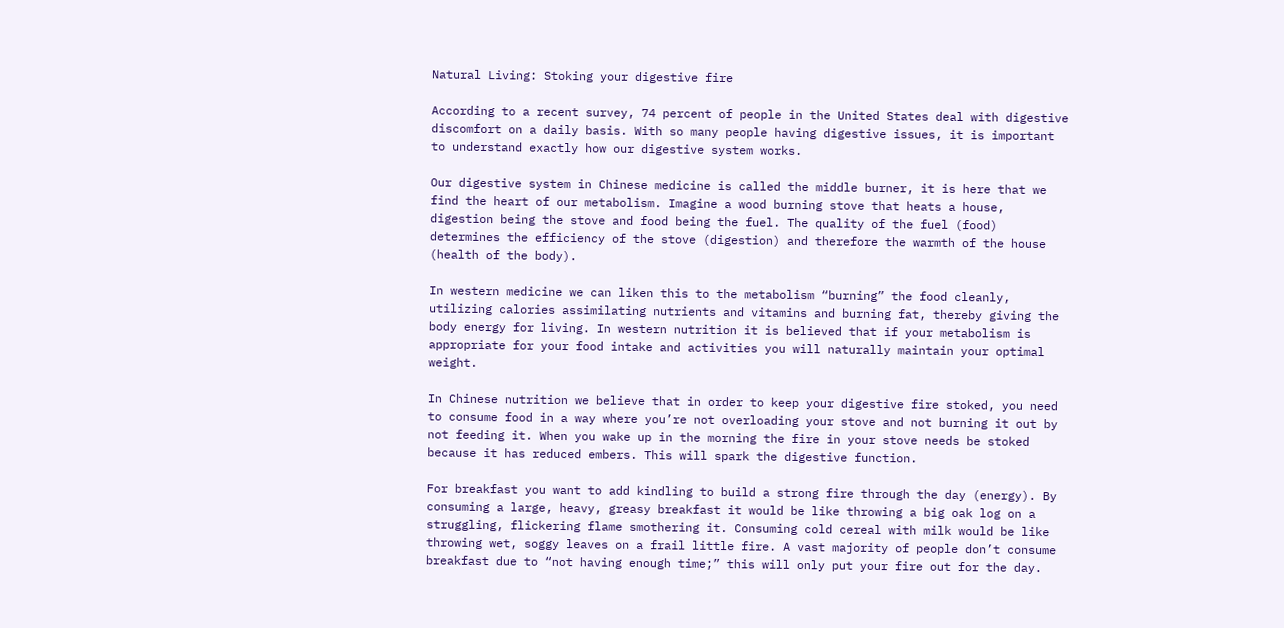Natural Living: Stoking your digestive fire

According to a recent survey, 74 percent of people in the United States deal with digestive discomfort on a daily basis. With so many people having digestive issues, it is important to understand exactly how our digestive system works.

Our digestive system in Chinese medicine is called the middle burner, it is here that we find the heart of our metabolism. Imagine a wood burning stove that heats a house, digestion being the stove and food being the fuel. The quality of the fuel (food) determines the efficiency of the stove (digestion) and therefore the warmth of the house (health of the body).

In western medicine we can liken this to the metabolism “burning” the food cleanly, utilizing calories assimilating nutrients and vitamins and burning fat, thereby giving the body energy for living. In western nutrition it is believed that if your metabolism is appropriate for your food intake and activities you will naturally maintain your optimal weight.

In Chinese nutrition we believe that in order to keep your digestive fire stoked, you need to consume food in a way where you’re not overloading your stove and not burning it out by not feeding it. When you wake up in the morning the fire in your stove needs be stoked because it has reduced embers. This will spark the digestive function.

For breakfast you want to add kindling to build a strong fire through the day (energy). By consuming a large, heavy, greasy breakfast it would be like throwing a big oak log on a struggling, flickering flame smothering it. Consuming cold cereal with milk would be like throwing wet, soggy leaves on a frail little fire. A vast majority of people don’t consume breakfast due to “not having enough time;” this will only put your fire out for the day.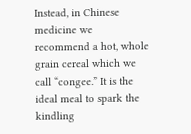Instead, in Chinese medicine we recommend a hot, whole grain cereal which we call “congee.” It is the ideal meal to spark the kindling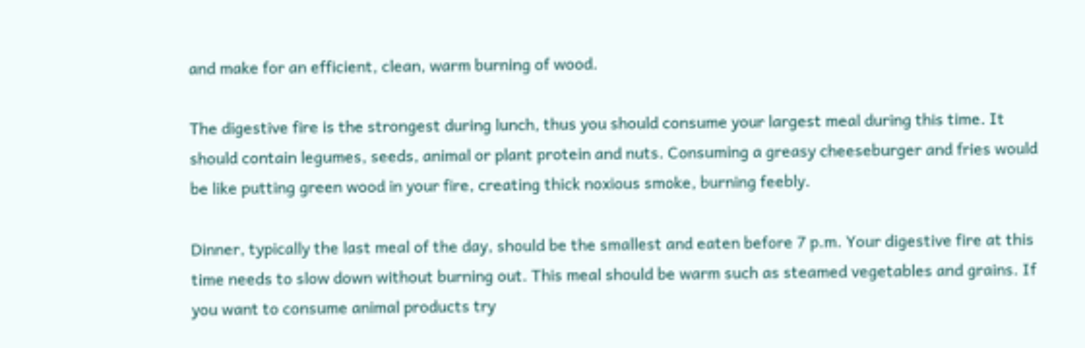and make for an efficient, clean, warm burning of wood.

The digestive fire is the strongest during lunch, thus you should consume your largest meal during this time. It should contain legumes, seeds, animal or plant protein and nuts. Consuming a greasy cheeseburger and fries would be like putting green wood in your fire, creating thick noxious smoke, burning feebly.

Dinner, typically the last meal of the day, should be the smallest and eaten before 7 p.m. Your digestive fire at this time needs to slow down without burning out. This meal should be warm such as steamed vegetables and grains. If you want to consume animal products try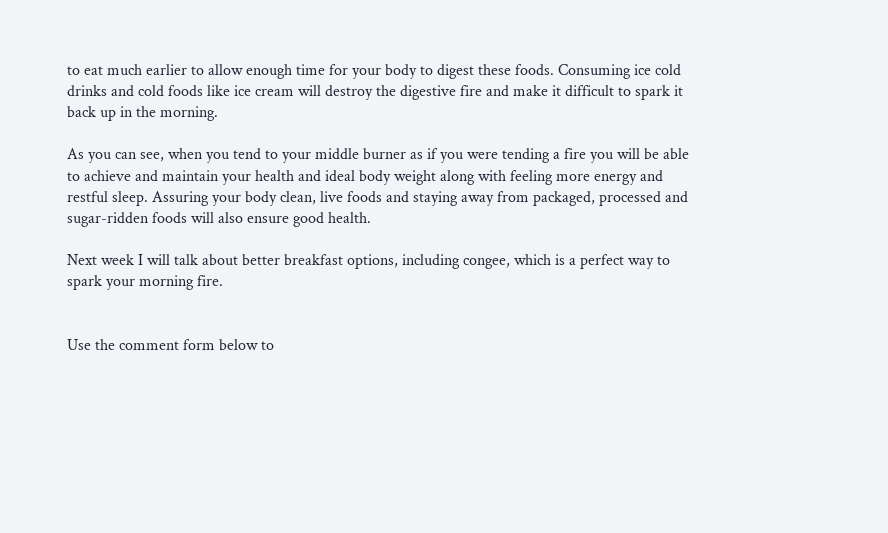to eat much earlier to allow enough time for your body to digest these foods. Consuming ice cold drinks and cold foods like ice cream will destroy the digestive fire and make it difficult to spark it back up in the morning.

As you can see, when you tend to your middle burner as if you were tending a fire you will be able to achieve and maintain your health and ideal body weight along with feeling more energy and restful sleep. Assuring your body clean, live foods and staying away from packaged, processed and sugar-ridden foods will also ensure good health.

Next week I will talk about better breakfast options, including congee, which is a perfect way to spark your morning fire.


Use the comment form below to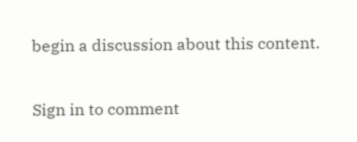begin a discussion about this content.

Sign in to comment